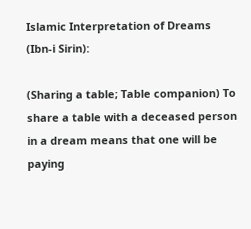Islamic Interpretation of Dreams (Ibn-i Sirin):

(Sharing a table; Table companion) To share a table with a deceased person in a dream means that one will be paying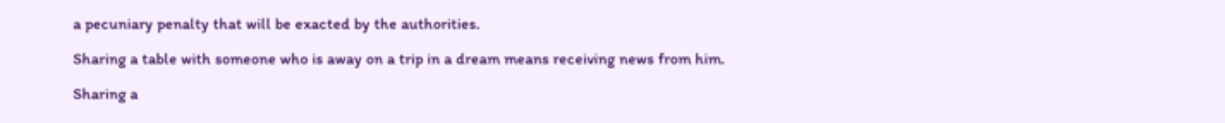a pecuniary penalty that will be exacted by the authorities.

Sharing a table with someone who is away on a trip in a dream means receiving news from him.

Sharing a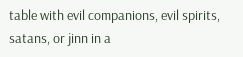table with evil companions, evil spirits, satans, or jinn in a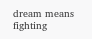dream means fighting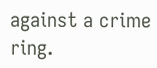against a crime ring.